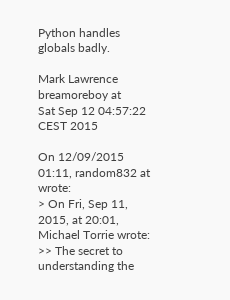Python handles globals badly.

Mark Lawrence breamoreboy at
Sat Sep 12 04:57:22 CEST 2015

On 12/09/2015 01:11, random832 at wrote:
> On Fri, Sep 11, 2015, at 20:01, Michael Torrie wrote:
>> The secret to understanding the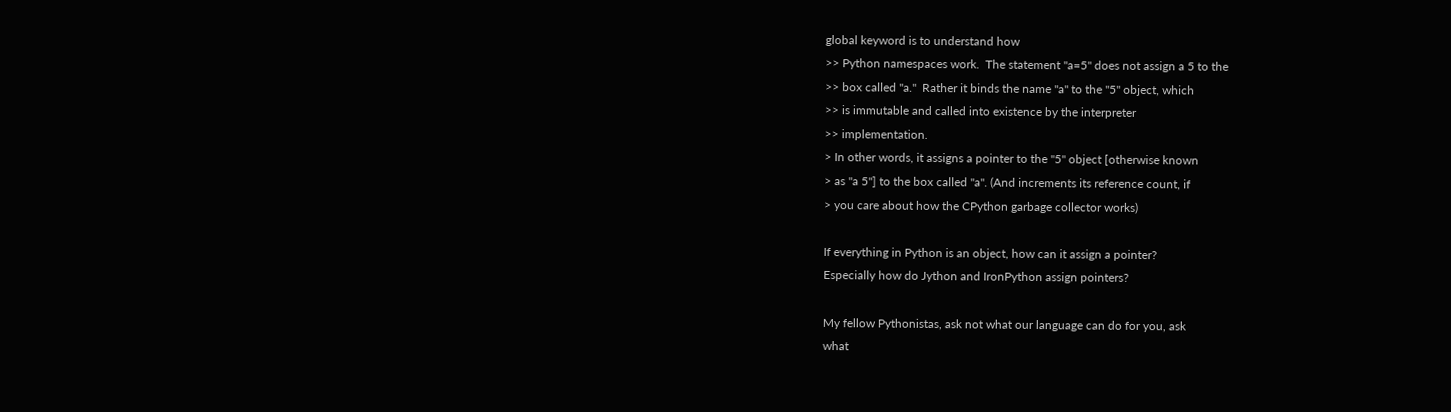global keyword is to understand how
>> Python namespaces work.  The statement "a=5" does not assign a 5 to the
>> box called "a."  Rather it binds the name "a" to the "5" object, which
>> is immutable and called into existence by the interpreter
>> implementation.
> In other words, it assigns a pointer to the "5" object [otherwise known
> as "a 5"] to the box called "a". (And increments its reference count, if
> you care about how the CPython garbage collector works)

If everything in Python is an object, how can it assign a pointer?
Especially how do Jython and IronPython assign pointers?

My fellow Pythonistas, ask not what our language can do for you, ask
what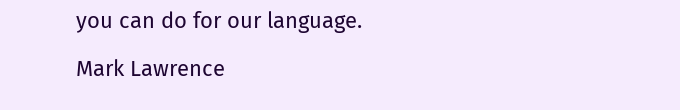you can do for our language.

Mark Lawrence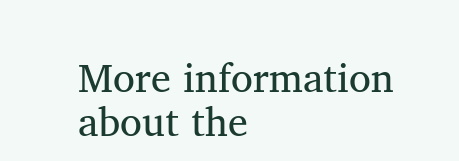More information about the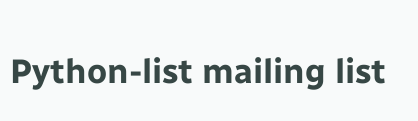Python-list mailing list